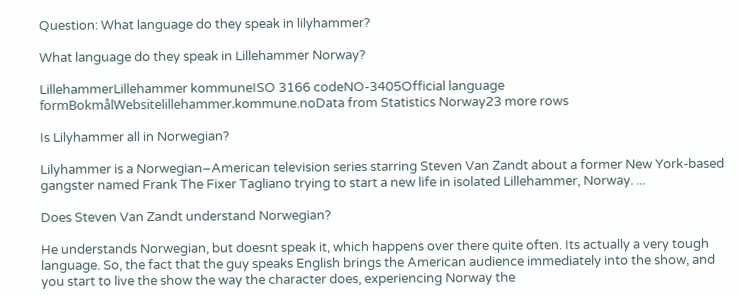Question: What language do they speak in lilyhammer?

What language do they speak in Lillehammer Norway?

LillehammerLillehammer kommuneISO 3166 codeNO-3405Official language formBokmålWebsitelillehammer.kommune.noData from Statistics Norway23 more rows

Is Lilyhammer all in Norwegian?

Lilyhammer is a Norwegian–American television series starring Steven Van Zandt about a former New York-based gangster named Frank The Fixer Tagliano trying to start a new life in isolated Lillehammer, Norway. ...

Does Steven Van Zandt understand Norwegian?

He understands Norwegian, but doesnt speak it, which happens over there quite often. Its actually a very tough language. So, the fact that the guy speaks English brings the American audience immediately into the show, and you start to live the show the way the character does, experiencing Norway the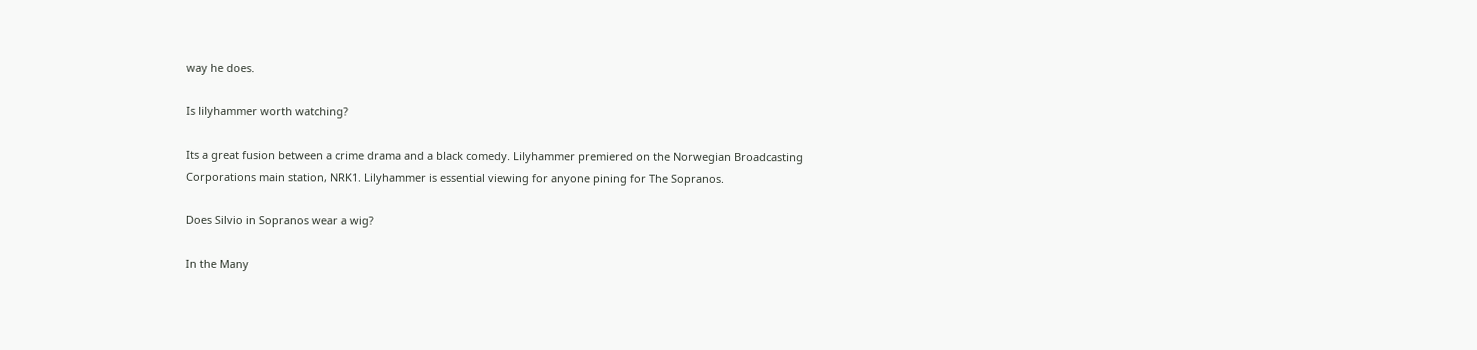way he does.

Is lilyhammer worth watching?

Its a great fusion between a crime drama and a black comedy. Lilyhammer premiered on the Norwegian Broadcasting Corporations main station, NRK1. Lilyhammer is essential viewing for anyone pining for The Sopranos.

Does Silvio in Sopranos wear a wig?

In the Many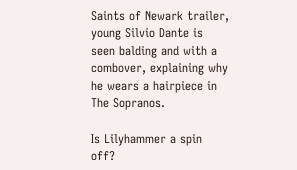Saints of Newark trailer, young Silvio Dante is seen balding and with a combover, explaining why he wears a hairpiece in The Sopranos.

Is Lilyhammer a spin off?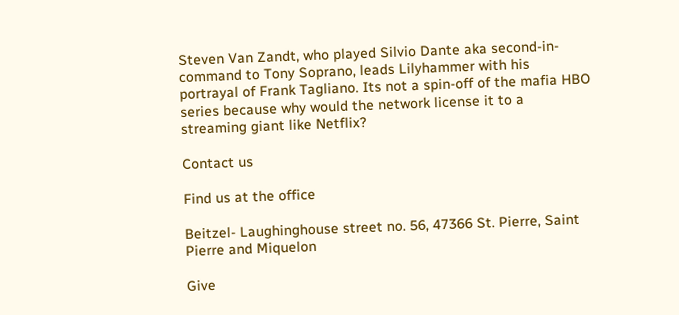Steven Van Zandt, who played Silvio Dante aka second-in-command to Tony Soprano, leads Lilyhammer with his portrayal of Frank Tagliano. Its not a spin-off of the mafia HBO series because why would the network license it to a streaming giant like Netflix?

Contact us

Find us at the office

Beitzel- Laughinghouse street no. 56, 47366 St. Pierre, Saint Pierre and Miquelon

Give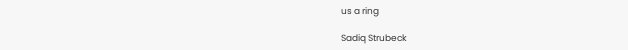us a ring

Sadiq Strubeck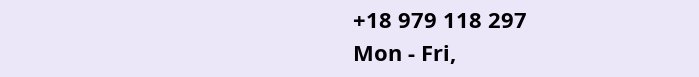+18 979 118 297
Mon - Fri,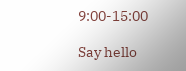9:00-15:00

Say hello